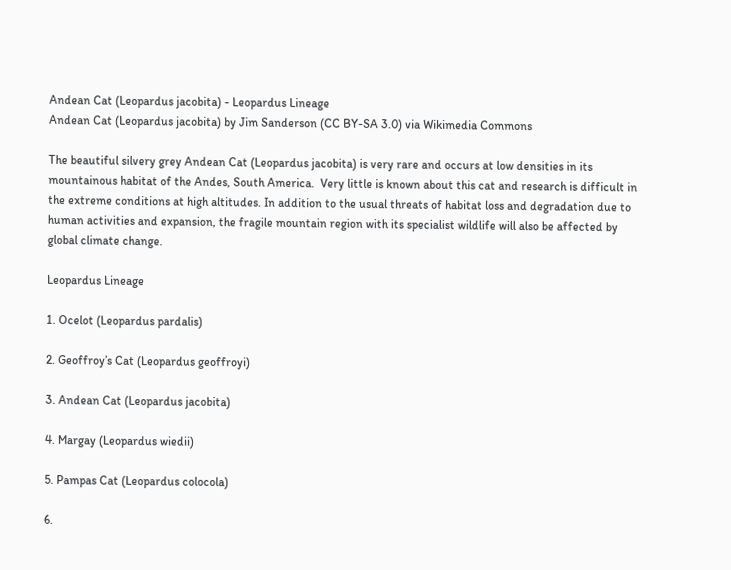Andean Cat (Leopardus jacobita) - Leopardus Lineage
Andean Cat (Leopardus jacobita) by Jim Sanderson (CC BY-SA 3.0) via Wikimedia Commons

The beautiful silvery grey Andean Cat (Leopardus jacobita) is very rare and occurs at low densities in its mountainous habitat of the Andes, South America.  Very little is known about this cat and research is difficult in the extreme conditions at high altitudes. In addition to the usual threats of habitat loss and degradation due to human activities and expansion, the fragile mountain region with its specialist wildlife will also be affected by global climate change.

Leopardus Lineage

1. Ocelot (Leopardus pardalis)

2. Geoffroy’s Cat (Leopardus geoffroyi)

3. Andean Cat (Leopardus jacobita)

4. Margay (Leopardus wiedii)

5. Pampas Cat (Leopardus colocola)

6.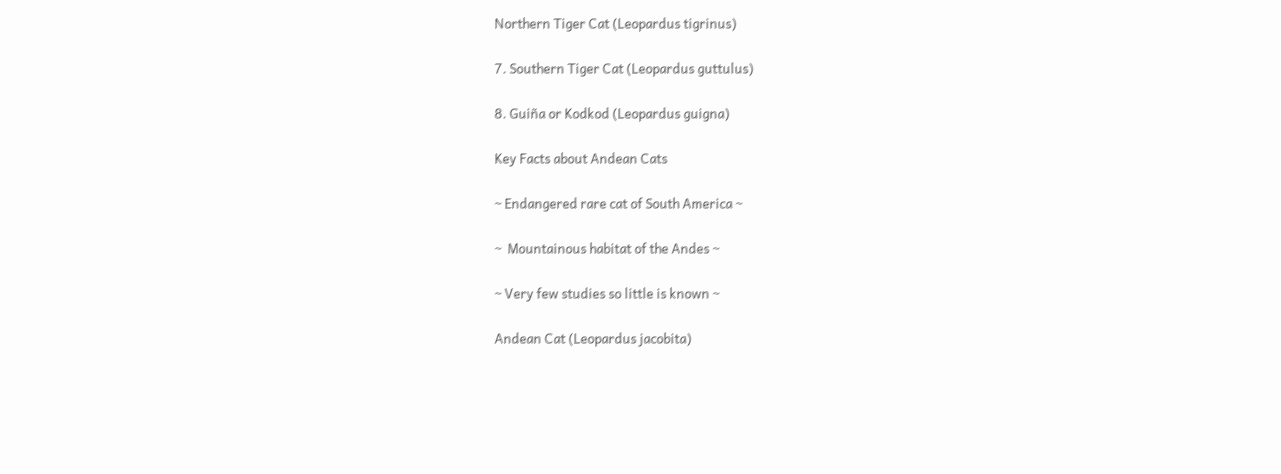Northern Tiger Cat (Leopardus tigrinus)

7. Southern Tiger Cat (Leopardus guttulus)

8. Guiña or Kodkod (Leopardus guigna)

Key Facts about Andean Cats

~ Endangered rare cat of South America ~

~  Mountainous habitat of the Andes ~

~ Very few studies so little is known ~

Andean Cat (Leopardus jacobita)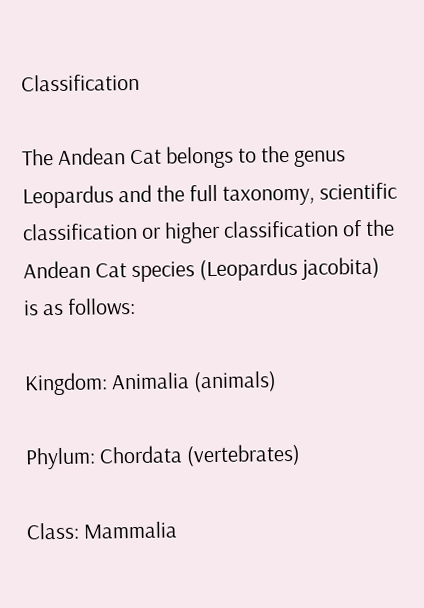Classification

The Andean Cat belongs to the genus Leopardus and the full taxonomy, scientific classification or higher classification of the Andean Cat species (Leopardus jacobita) is as follows:

Kingdom: Animalia (animals)

Phylum: Chordata (vertebrates)

Class: Mammalia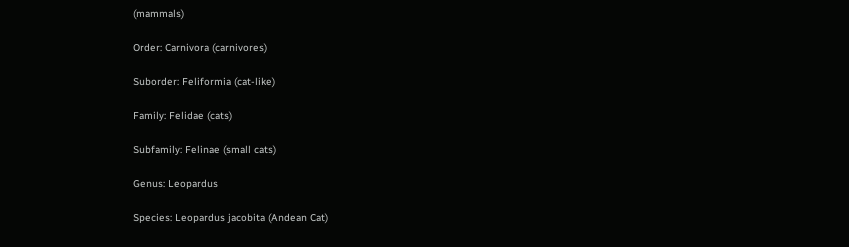(mammals)

Order: Carnivora (carnivores)

Suborder: Feliformia (cat-like)

Family: Felidae (cats)

Subfamily: Felinae (small cats)

Genus: Leopardus

Species: Leopardus jacobita (Andean Cat)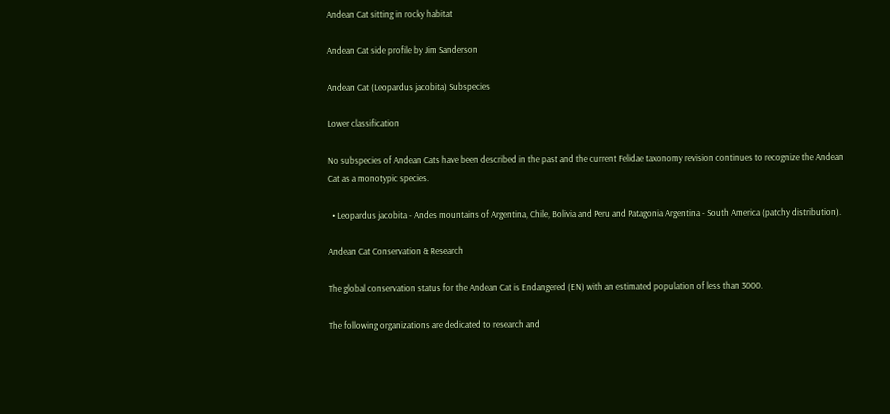Andean Cat sitting in rocky habitat

Andean Cat side profile by Jim Sanderson

Andean Cat (Leopardus jacobita) Subspecies

Lower classification

No subspecies of Andean Cats have been described in the past and the current Felidae taxonomy revision continues to recognize the Andean Cat as a monotypic species.

  • Leopardus jacobita - Andes mountains of Argentina, Chile, Bolivia and Peru and Patagonia Argentina - South America (patchy distribution).

Andean Cat Conservation & Research

The global conservation status for the Andean Cat is Endangered (EN) with an estimated population of less than 3000.

The following organizations are dedicated to research and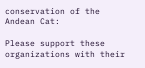conservation of the Andean Cat:

Please support these organizations with their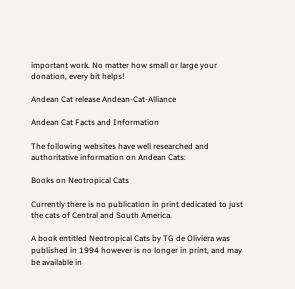important work. No matter how small or large your donation, every bit helps!

Andean Cat release Andean-Cat-Alliance

Andean Cat Facts and Information

The following websites have well researched and authoritative information on Andean Cats:

Books on Neotropical Cats

Currently there is no publication in print dedicated to just the cats of Central and South America.

A book entitled Neotropical Cats by TG de Oliviera was published in 1994 however is no longer in print, and may be available in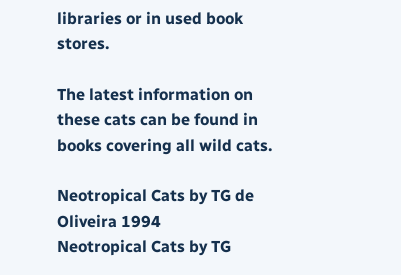libraries or in used book stores.

The latest information on these cats can be found in books covering all wild cats.

Neotropical Cats by TG de Oliveira 1994
Neotropical Cats by TG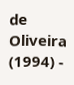de Oliveira (1994) -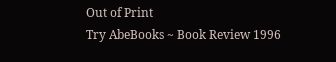Out of Print
Try AbeBooks ~ Book Review 1996